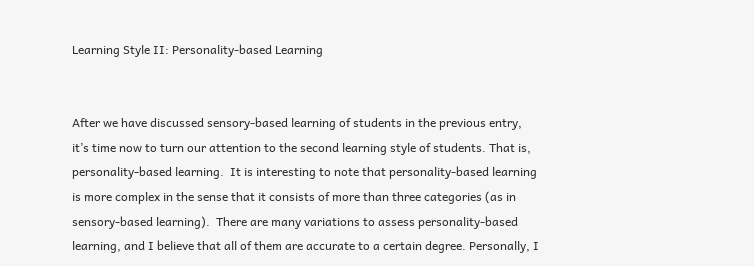Learning Style II: Personality-based Learning


After we have discussed sensory-based learning of students in the previous entry, it’s time now to turn our attention to the second learning style of students. That is, personality-based learning.  It is interesting to note that personality-based learning is more complex in the sense that it consists of more than three categories (as in sensory-based learning).  There are many variations to assess personality-based learning, and I believe that all of them are accurate to a certain degree. Personally, I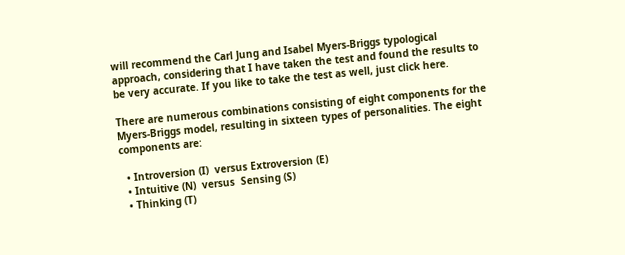will recommend the Carl Jung and Isabel Myers-Briggs typological approach, considering that I have taken the test and found the results to be very accurate. If you like to take the test as well, just click here.

There are numerous combinations consisting of eight components for the Myers-Briggs model, resulting in sixteen types of personalities. The eight components are:

  • Introversion (I)  versus Extroversion (E)
  • Intuitive (N)  versus  Sensing (S)
  • Thinking (T)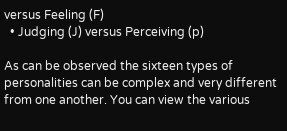versus Feeling (F)
  • Judging (J) versus Perceiving (p)

As can be observed the sixteen types of personalities can be complex and very different from one another. You can view the various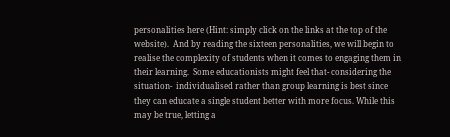personalities here (Hint: simply click on the links at the top of the website).  And by reading the sixteen personalities, we will begin to realise the complexity of students when it comes to engaging them in their learning.  Some educationists might feel that- considering the situation-  individualised rather than group learning is best since they can educate a single student better with more focus. While this may be true, letting a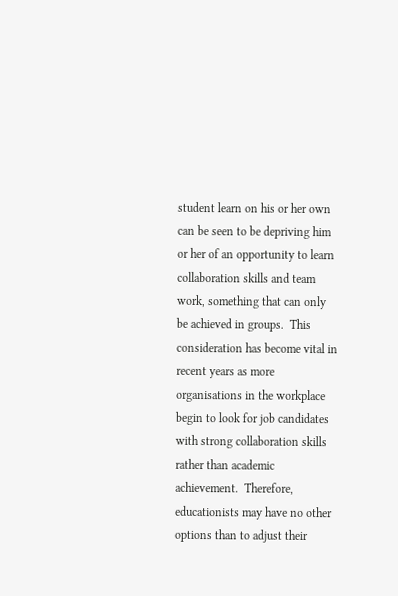student learn on his or her own can be seen to be depriving him or her of an opportunity to learn collaboration skills and team work, something that can only be achieved in groups.  This consideration has become vital in recent years as more organisations in the workplace begin to look for job candidates with strong collaboration skills rather than academic achievement.  Therefore, educationists may have no other options than to adjust their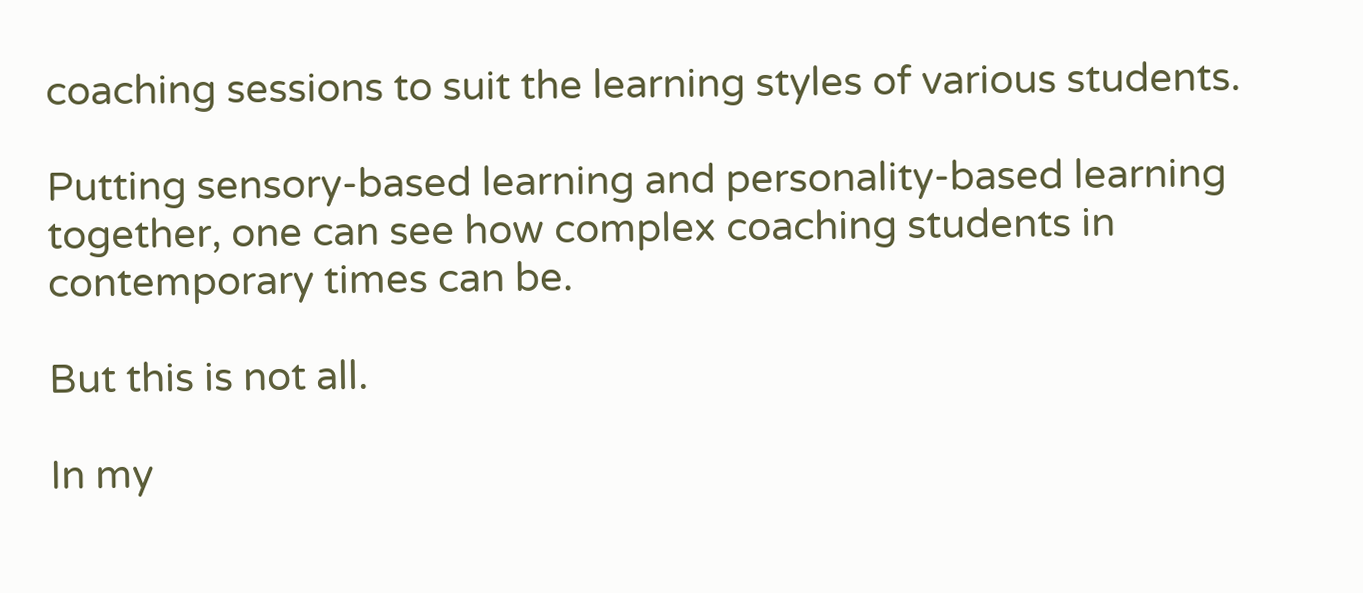coaching sessions to suit the learning styles of various students.

Putting sensory-based learning and personality-based learning together, one can see how complex coaching students in contemporary times can be.

But this is not all.

In my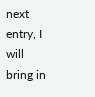next entry, I will bring in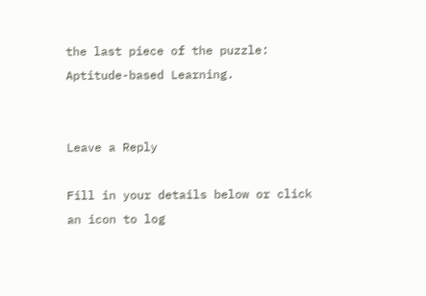the last piece of the puzzle: Aptitude-based Learning.


Leave a Reply

Fill in your details below or click an icon to log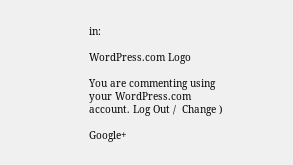in:

WordPress.com Logo

You are commenting using your WordPress.com account. Log Out /  Change )

Google+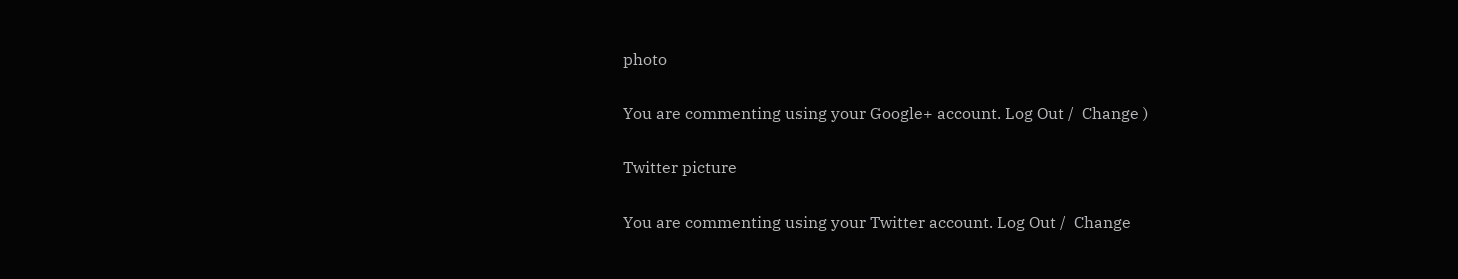photo

You are commenting using your Google+ account. Log Out /  Change )

Twitter picture

You are commenting using your Twitter account. Log Out /  Change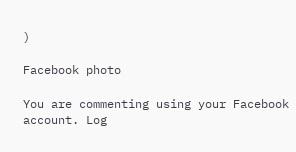)

Facebook photo

You are commenting using your Facebook account. Log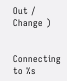Out /  Change )


Connecting to %s